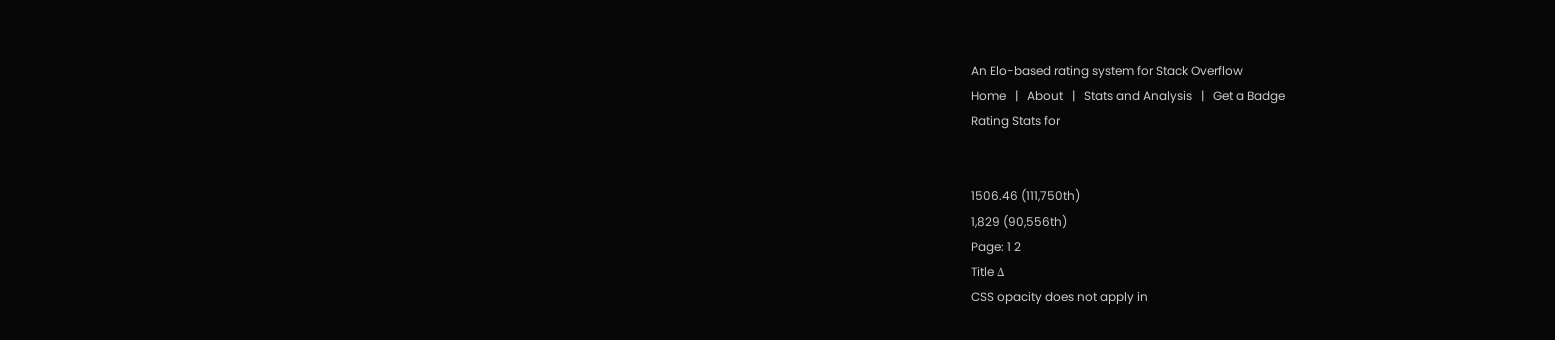An Elo-based rating system for Stack Overflow
Home   |   About   |   Stats and Analysis   |   Get a Badge
Rating Stats for


1506.46 (111,750th)
1,829 (90,556th)
Page: 1 2
Title Δ
CSS opacity does not apply in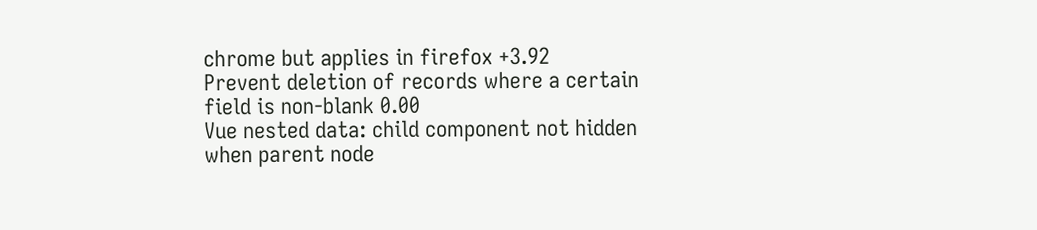chrome but applies in firefox +3.92
Prevent deletion of records where a certain field is non-blank 0.00
Vue nested data: child component not hidden when parent node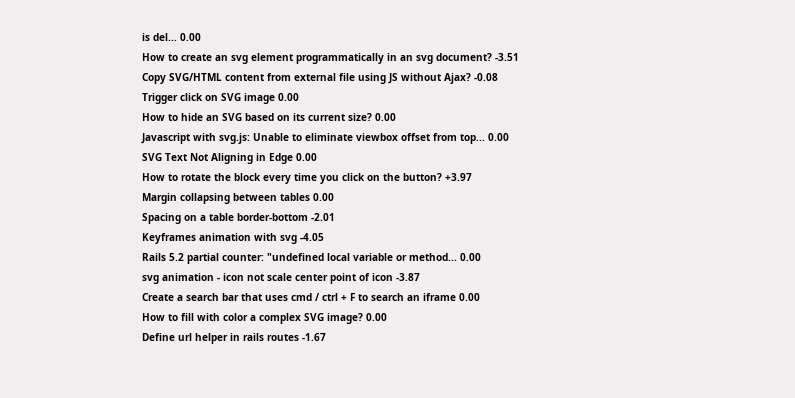is del... 0.00
How to create an svg element programmatically in an svg document? -3.51
Copy SVG/HTML content from external file using JS without Ajax? -0.08
Trigger click on SVG image 0.00
How to hide an SVG based on its current size? 0.00
Javascript with svg.js: Unable to eliminate viewbox offset from top... 0.00
SVG Text Not Aligning in Edge 0.00
How to rotate the block every time you click on the button? +3.97
Margin collapsing between tables 0.00
Spacing on a table border-bottom -2.01
Keyframes animation with svg -4.05
Rails 5.2 partial counter: "undefined local variable or method... 0.00
svg animation - icon not scale center point of icon -3.87
Create a search bar that uses cmd / ctrl + F to search an iframe 0.00
How to fill with color a complex SVG image? 0.00
Define url helper in rails routes -1.67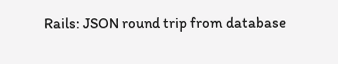Rails: JSON round trip from database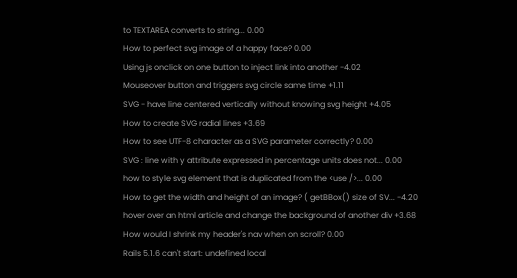to TEXTAREA converts to string... 0.00
How to perfect svg image of a happy face? 0.00
Using js onclick on one button to inject link into another -4.02
Mouseover button and triggers svg circle same time +1.11
SVG - have line centered vertically without knowing svg height +4.05
How to create SVG radial lines +3.69
How to see UTF-8 character as a SVG parameter correctly? 0.00
SVG : line with y attribute expressed in percentage units does not... 0.00
how to style svg element that is duplicated from the <use />... 0.00
How to get the width and height of an image? ( getBBox() size of SV... -4.20
hover over an html article and change the background of another div +3.68
How would I shrink my header's nav when on scroll? 0.00
Rails 5.1.6 can't start: undefined local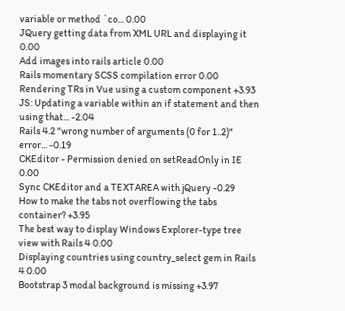variable or method `co... 0.00
JQuery getting data from XML URL and displaying it 0.00
Add images into rails article 0.00
Rails momentary SCSS compilation error 0.00
Rendering TRs in Vue using a custom component +3.93
JS: Updating a variable within an if statement and then using that... -2.04
Rails 4.2 "wrong number of arguments (0 for 1..2)" error... -0.19
CKEditor - Permission denied on setReadOnly in IE 0.00
Sync CKEditor and a TEXTAREA with jQuery -0.29
How to make the tabs not overflowing the tabs container? +3.95
The best way to display Windows Explorer-type tree view with Rails 4 0.00
Displaying countries using country_select gem in Rails 4 0.00
Bootstrap 3 modal background is missing +3.97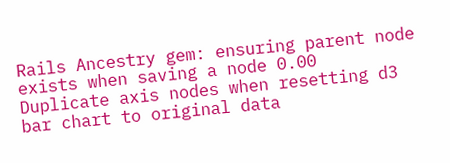Rails Ancestry gem: ensuring parent node exists when saving a node 0.00
Duplicate axis nodes when resetting d3 bar chart to original data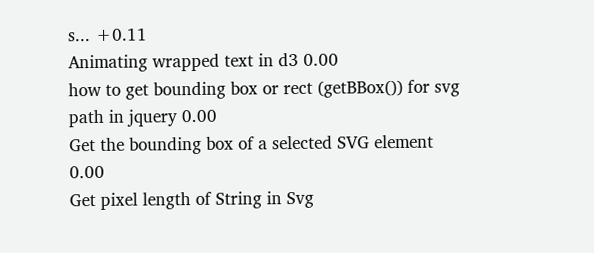s... +0.11
Animating wrapped text in d3 0.00
how to get bounding box or rect (getBBox()) for svg path in jquery 0.00
Get the bounding box of a selected SVG element 0.00
Get pixel length of String in Svg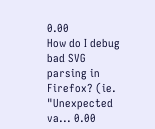0.00
How do I debug bad SVG parsing in Firefox? (ie. "Unexpected va... 0.00